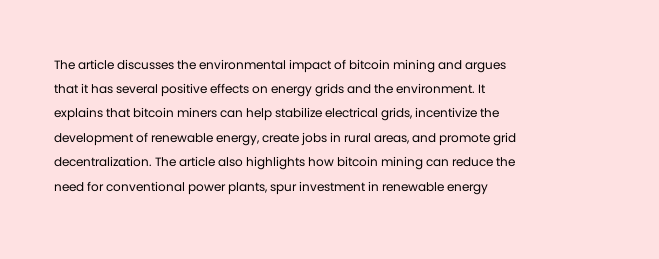The article discusses the environmental impact of bitcoin mining and argues that it has several positive effects on energy grids and the environment. It explains that bitcoin miners can help stabilize electrical grids, incentivize the development of renewable energy, create jobs in rural areas, and promote grid decentralization. The article also highlights how bitcoin mining can reduce the need for conventional power plants, spur investment in renewable energy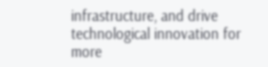infrastructure, and drive technological innovation for more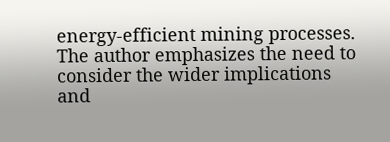energy-efficient mining processes. The author emphasizes the need to consider the wider implications and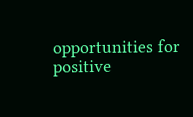opportunities for positive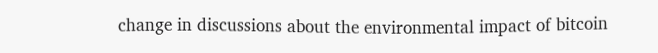change in discussions about the environmental impact of bitcoin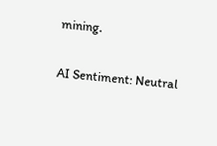mining.

AI Sentiment: Neutral